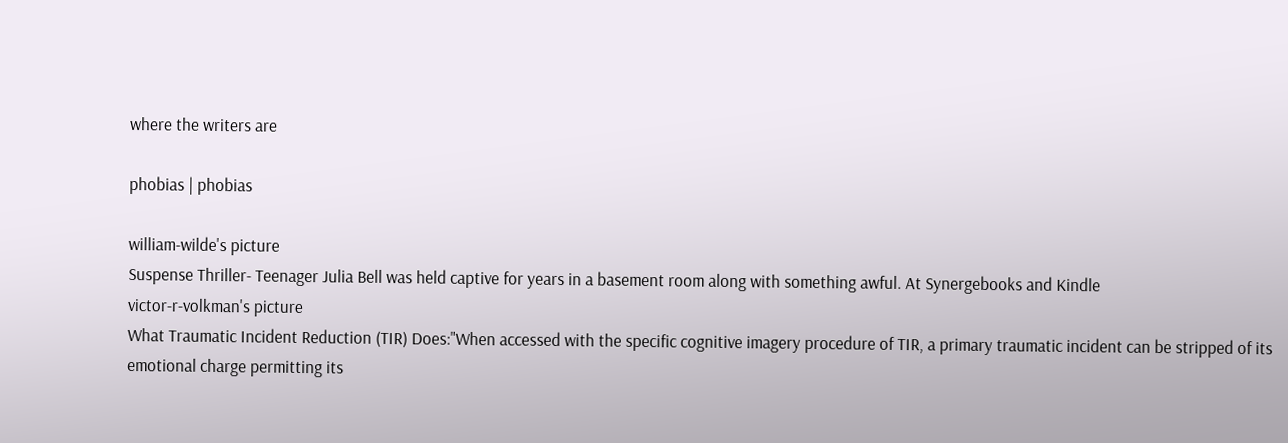where the writers are

phobias | phobias

william-wilde's picture
Suspense Thriller- Teenager Julia Bell was held captive for years in a basement room along with something awful. At Synergebooks and Kindle
victor-r-volkman's picture
What Traumatic Incident Reduction (TIR) Does:"When accessed with the specific cognitive imagery procedure of TIR, a primary traumatic incident can be stripped of its emotional charge permitting its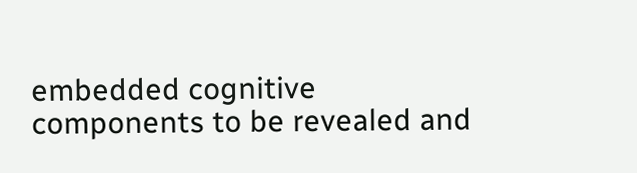embedded cognitive components to be revealed and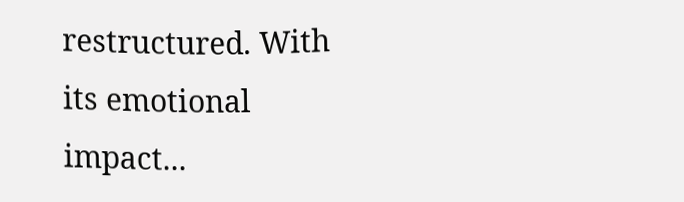restructured. With its emotional impact...